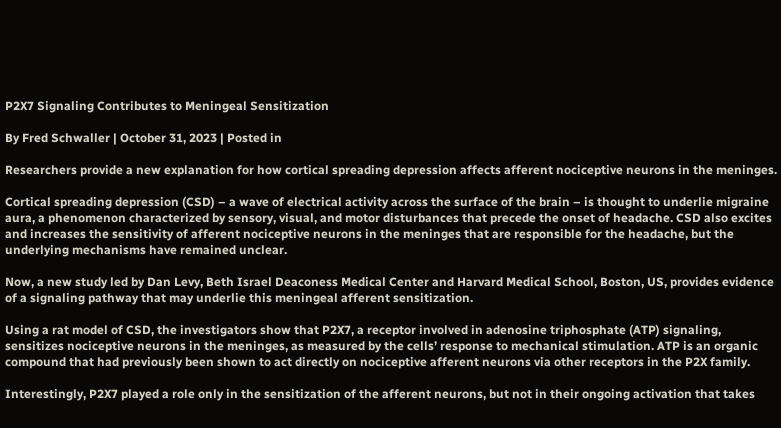P2X7 Signaling Contributes to Meningeal Sensitization

By Fred Schwaller | October 31, 2023 | Posted in

Researchers provide a new explanation for how cortical spreading depression affects afferent nociceptive neurons in the meninges.

Cortical spreading depression (CSD) – a wave of electrical activity across the surface of the brain – is thought to underlie migraine aura, a phenomenon characterized by sensory, visual, and motor disturbances that precede the onset of headache. CSD also excites and increases the sensitivity of afferent nociceptive neurons in the meninges that are responsible for the headache, but the underlying mechanisms have remained unclear.

Now, a new study led by Dan Levy, Beth Israel Deaconess Medical Center and Harvard Medical School, Boston, US, provides evidence of a signaling pathway that may underlie this meningeal afferent sensitization.

Using a rat model of CSD, the investigators show that P2X7, a receptor involved in adenosine triphosphate (ATP) signaling, sensitizes nociceptive neurons in the meninges, as measured by the cells’ response to mechanical stimulation. ATP is an organic compound that had previously been shown to act directly on nociceptive afferent neurons via other receptors in the P2X family.

Interestingly, P2X7 played a role only in the sensitization of the afferent neurons, but not in their ongoing activation that takes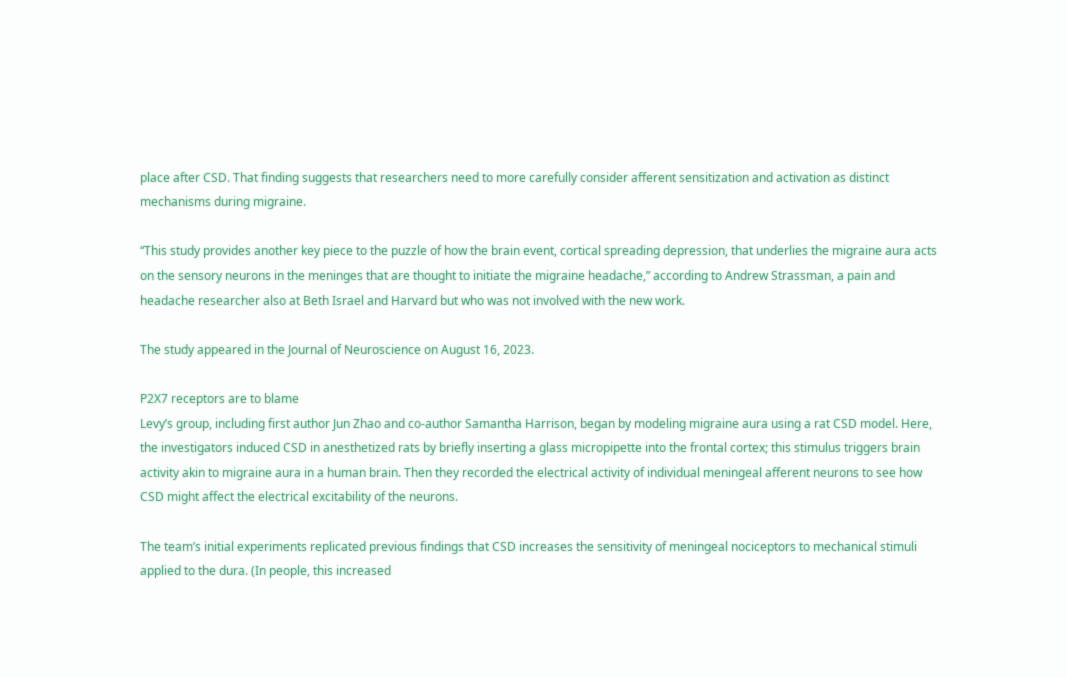place after CSD. That finding suggests that researchers need to more carefully consider afferent sensitization and activation as distinct mechanisms during migraine.

“This study provides another key piece to the puzzle of how the brain event, cortical spreading depression, that underlies the migraine aura acts on the sensory neurons in the meninges that are thought to initiate the migraine headache,” according to Andrew Strassman, a pain and headache researcher also at Beth Israel and Harvard but who was not involved with the new work.

The study appeared in the Journal of Neuroscience on August 16, 2023.

P2X7 receptors are to blame
Levy’s group, including first author Jun Zhao and co-author Samantha Harrison, began by modeling migraine aura using a rat CSD model. Here, the investigators induced CSD in anesthetized rats by briefly inserting a glass micropipette into the frontal cortex; this stimulus triggers brain activity akin to migraine aura in a human brain. Then they recorded the electrical activity of individual meningeal afferent neurons to see how CSD might affect the electrical excitability of the neurons.

The team’s initial experiments replicated previous findings that CSD increases the sensitivity of meningeal nociceptors to mechanical stimuli applied to the dura. (In people, this increased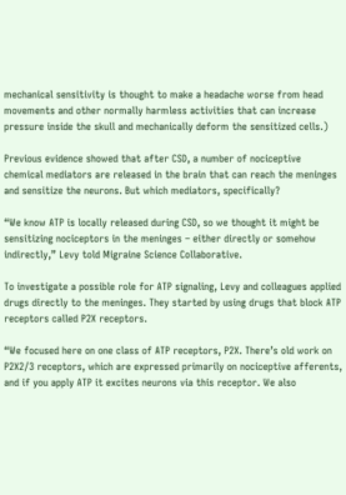mechanical sensitivity is thought to make a headache worse from head movements and other normally harmless activities that can increase pressure inside the skull and mechanically deform the sensitized cells.)

Previous evidence showed that after CSD, a number of nociceptive chemical mediators are released in the brain that can reach the meninges and sensitize the neurons. But which mediators, specifically?

“We know ATP is locally released during CSD, so we thought it might be sensitizing nociceptors in the meninges – either directly or somehow indirectly,” Levy told Migraine Science Collaborative.

To investigate a possible role for ATP signaling, Levy and colleagues applied drugs directly to the meninges. They started by using drugs that block ATP receptors called P2X receptors.

“We focused here on one class of ATP receptors, P2X. There’s old work on P2X2/3 receptors, which are expressed primarily on nociceptive afferents, and if you apply ATP it excites neurons via this receptor. We also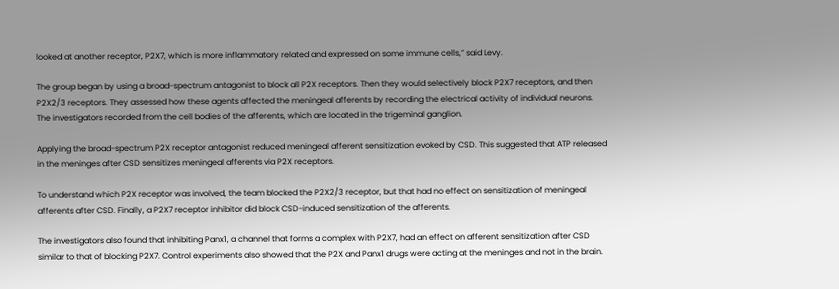looked at another receptor, P2X7, which is more inflammatory related and expressed on some immune cells,” said Levy.

The group began by using a broad-spectrum antagonist to block all P2X receptors. Then they would selectively block P2X7 receptors, and then P2X2/3 receptors. They assessed how these agents affected the meningeal afferents by recording the electrical activity of individual neurons. The investigators recorded from the cell bodies of the afferents, which are located in the trigeminal ganglion.

Applying the broad-spectrum P2X receptor antagonist reduced meningeal afferent sensitization evoked by CSD. This suggested that ATP released in the meninges after CSD sensitizes meningeal afferents via P2X receptors.

To understand which P2X receptor was involved, the team blocked the P2X2/3 receptor, but that had no effect on sensitization of meningeal afferents after CSD. Finally, a P2X7 receptor inhibitor did block CSD-induced sensitization of the afferents.

The investigators also found that inhibiting Panx1, a channel that forms a complex with P2X7, had an effect on afferent sensitization after CSD similar to that of blocking P2X7. Control experiments also showed that the P2X and Panx1 drugs were acting at the meninges and not in the brain.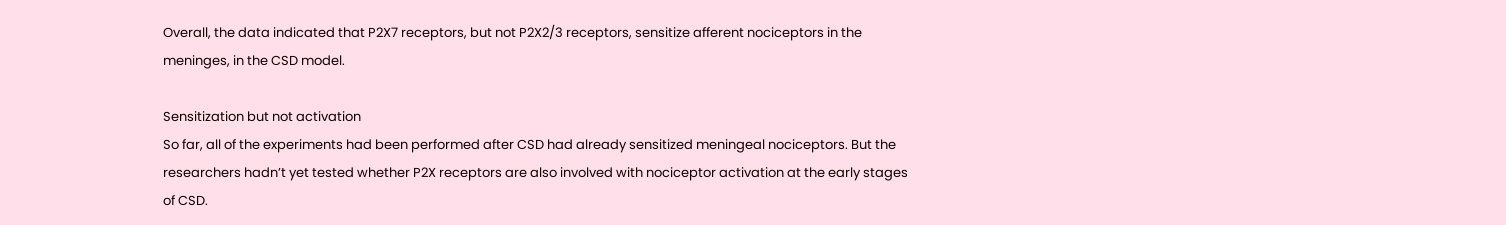Overall, the data indicated that P2X7 receptors, but not P2X2/3 receptors, sensitize afferent nociceptors in the meninges, in the CSD model.

Sensitization but not activation
So far, all of the experiments had been performed after CSD had already sensitized meningeal nociceptors. But the researchers hadn’t yet tested whether P2X receptors are also involved with nociceptor activation at the early stages of CSD.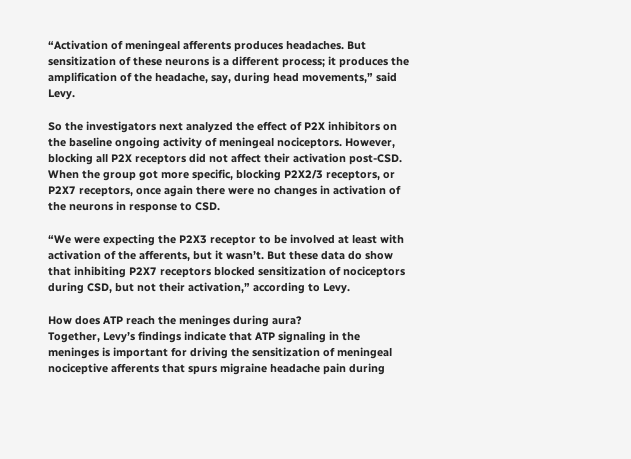“Activation of meningeal afferents produces headaches. But sensitization of these neurons is a different process; it produces the amplification of the headache, say, during head movements,” said Levy.

So the investigators next analyzed the effect of P2X inhibitors on the baseline ongoing activity of meningeal nociceptors. However, blocking all P2X receptors did not affect their activation post-CSD. When the group got more specific, blocking P2X2/3 receptors, or P2X7 receptors, once again there were no changes in activation of the neurons in response to CSD.

“We were expecting the P2X3 receptor to be involved at least with activation of the afferents, but it wasn’t. But these data do show that inhibiting P2X7 receptors blocked sensitization of nociceptors during CSD, but not their activation,” according to Levy.

How does ATP reach the meninges during aura?
Together, Levy’s findings indicate that ATP signaling in the meninges is important for driving the sensitization of meningeal nociceptive afferents that spurs migraine headache pain during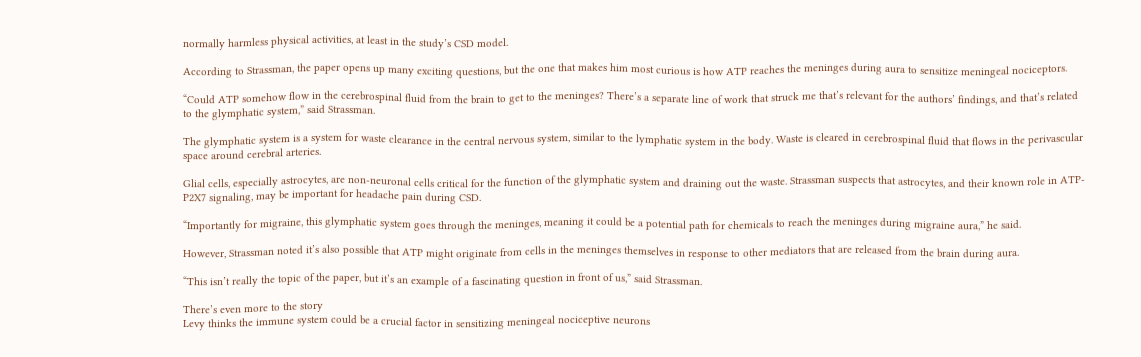normally harmless physical activities, at least in the study’s CSD model.

According to Strassman, the paper opens up many exciting questions, but the one that makes him most curious is how ATP reaches the meninges during aura to sensitize meningeal nociceptors.

“Could ATP somehow flow in the cerebrospinal fluid from the brain to get to the meninges? There’s a separate line of work that struck me that’s relevant for the authors’ findings, and that’s related to the glymphatic system,” said Strassman.

The glymphatic system is a system for waste clearance in the central nervous system, similar to the lymphatic system in the body. Waste is cleared in cerebrospinal fluid that flows in the perivascular space around cerebral arteries.

Glial cells, especially astrocytes, are non-neuronal cells critical for the function of the glymphatic system and draining out the waste. Strassman suspects that astrocytes, and their known role in ATP-P2X7 signaling, may be important for headache pain during CSD.

“Importantly for migraine, this glymphatic system goes through the meninges, meaning it could be a potential path for chemicals to reach the meninges during migraine aura,” he said.

However, Strassman noted it’s also possible that ATP might originate from cells in the meninges themselves in response to other mediators that are released from the brain during aura.

“This isn’t really the topic of the paper, but it’s an example of a fascinating question in front of us,” said Strassman.

There’s even more to the story
Levy thinks the immune system could be a crucial factor in sensitizing meningeal nociceptive neurons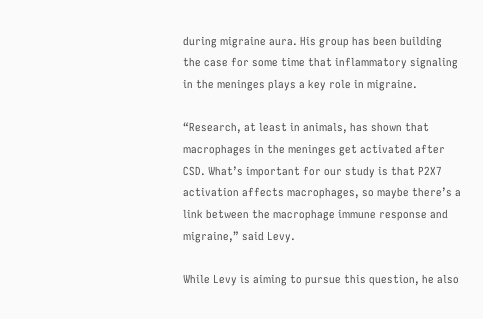during migraine aura. His group has been building the case for some time that inflammatory signaling in the meninges plays a key role in migraine.

“Research, at least in animals, has shown that macrophages in the meninges get activated after CSD. What’s important for our study is that P2X7 activation affects macrophages, so maybe there’s a link between the macrophage immune response and migraine,” said Levy.

While Levy is aiming to pursue this question, he also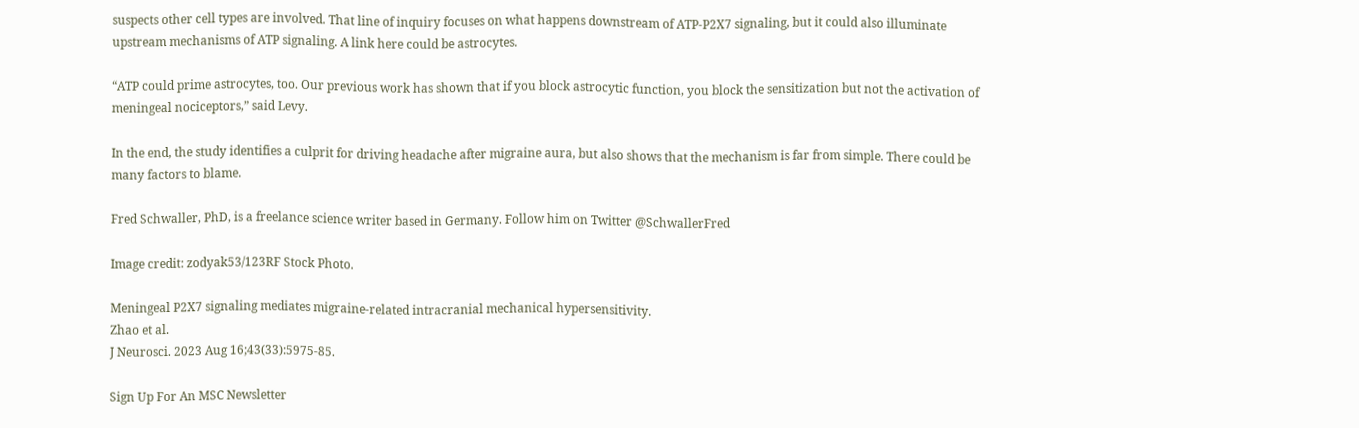suspects other cell types are involved. That line of inquiry focuses on what happens downstream of ATP-P2X7 signaling, but it could also illuminate upstream mechanisms of ATP signaling. A link here could be astrocytes.

“ATP could prime astrocytes, too. Our previous work has shown that if you block astrocytic function, you block the sensitization but not the activation of meningeal nociceptors,” said Levy.

In the end, the study identifies a culprit for driving headache after migraine aura, but also shows that the mechanism is far from simple. There could be many factors to blame.

Fred Schwaller, PhD, is a freelance science writer based in Germany. Follow him on Twitter @SchwallerFred

Image credit: zodyak53/123RF Stock Photo.

Meningeal P2X7 signaling mediates migraine-related intracranial mechanical hypersensitivity.
Zhao et al.
J Neurosci. 2023 Aug 16;43(33):5975-85.

Sign Up For An MSC Newsletter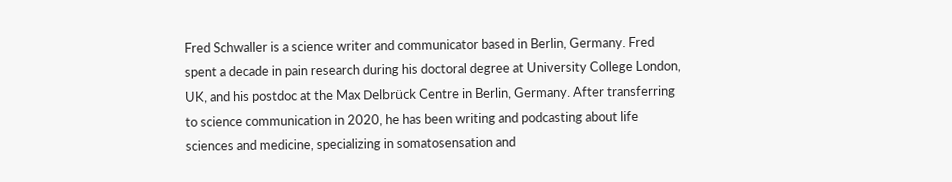Fred Schwaller is a science writer and communicator based in Berlin, Germany. Fred spent a decade in pain research during his doctoral degree at University College London, UK, and his postdoc at the Max Delbrück Centre in Berlin, Germany. After transferring to science communication in 2020, he has been writing and podcasting about life sciences and medicine, specializing in somatosensation and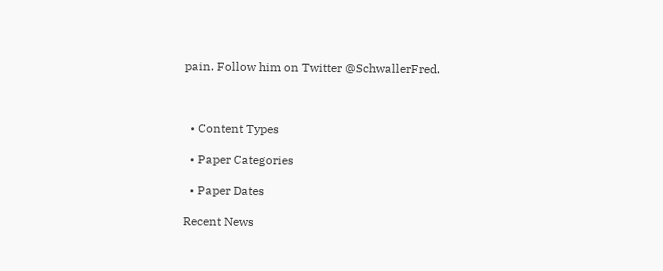pain. Follow him on Twitter @SchwallerFred.



  • Content Types

  • Paper Categories

  • Paper Dates

Recent News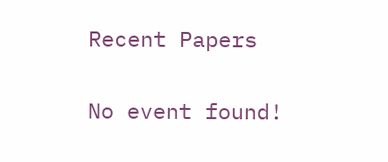Recent Papers


No event found!